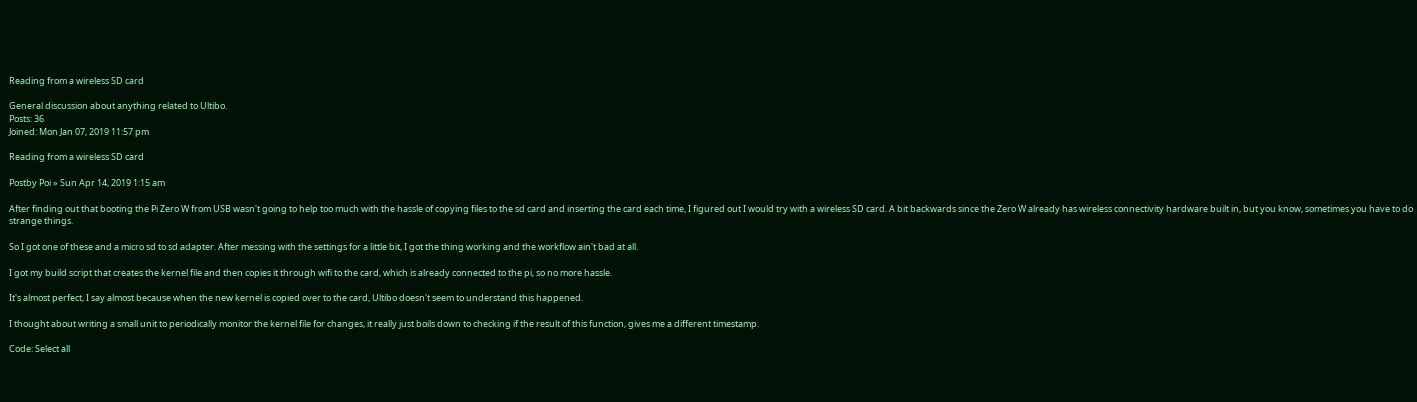Reading from a wireless SD card

General discussion about anything related to Ultibo.
Posts: 36
Joined: Mon Jan 07, 2019 11:57 pm

Reading from a wireless SD card

Postby Poi » Sun Apr 14, 2019 1:15 am

After finding out that booting the Pi Zero W from USB wasn't going to help too much with the hassle of copying files to the sd card and inserting the card each time, I figured out I would try with a wireless SD card. A bit backwards since the Zero W already has wireless connectivity hardware built in, but you know, sometimes you have to do strange things.

So I got one of these and a micro sd to sd adapter. After messing with the settings for a little bit, I got the thing working and the workflow ain't bad at all.

I got my build script that creates the kernel file and then copies it through wifi to the card, which is already connected to the pi, so no more hassle.

It's almost perfect, I say almost because when the new kernel is copied over to the card, Ultibo doesn't seem to understand this happened.

I thought about writing a small unit to periodically monitor the kernel file for changes, it really just boils down to checking if the result of this function, gives me a different timestamp.

Code: Select all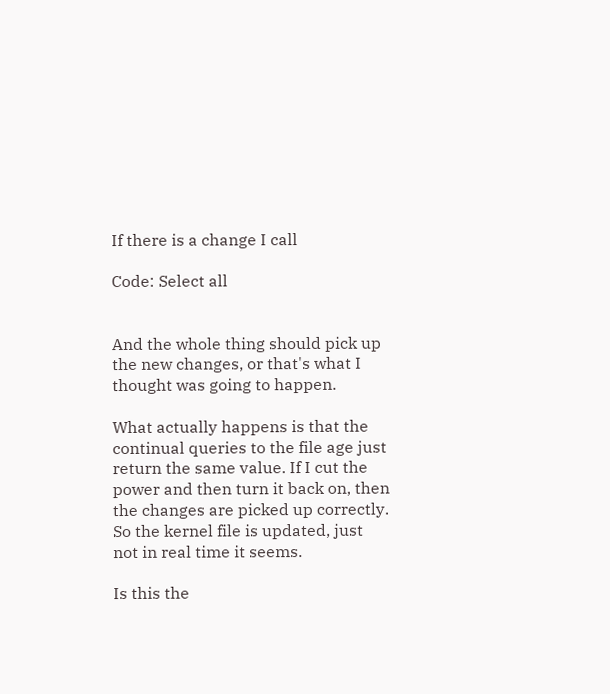If there is a change I call

Code: Select all


And the whole thing should pick up the new changes, or that's what I thought was going to happen.

What actually happens is that the continual queries to the file age just return the same value. If I cut the power and then turn it back on, then the changes are picked up correctly. So the kernel file is updated, just not in real time it seems.

Is this the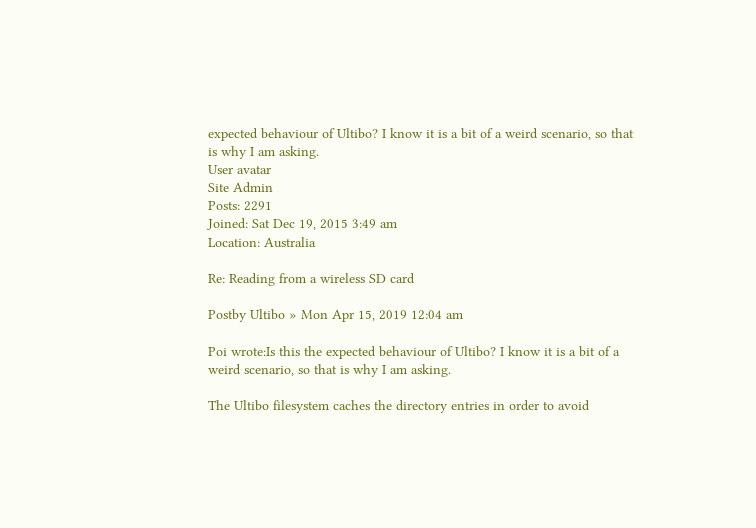expected behaviour of Ultibo? I know it is a bit of a weird scenario, so that is why I am asking.
User avatar
Site Admin
Posts: 2291
Joined: Sat Dec 19, 2015 3:49 am
Location: Australia

Re: Reading from a wireless SD card

Postby Ultibo » Mon Apr 15, 2019 12:04 am

Poi wrote:Is this the expected behaviour of Ultibo? I know it is a bit of a weird scenario, so that is why I am asking.

The Ultibo filesystem caches the directory entries in order to avoid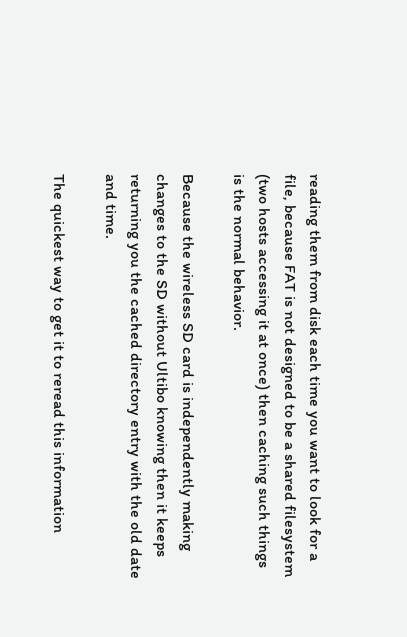reading them from disk each time you want to look for a file, because FAT is not designed to be a shared filesystem (two hosts accessing it at once) then caching such things is the normal behavior.

Because the wireless SD card is independently making changes to the SD without Ultibo knowing then it keeps returning you the cached directory entry with the old date and time.

The quickest way to get it to reread this information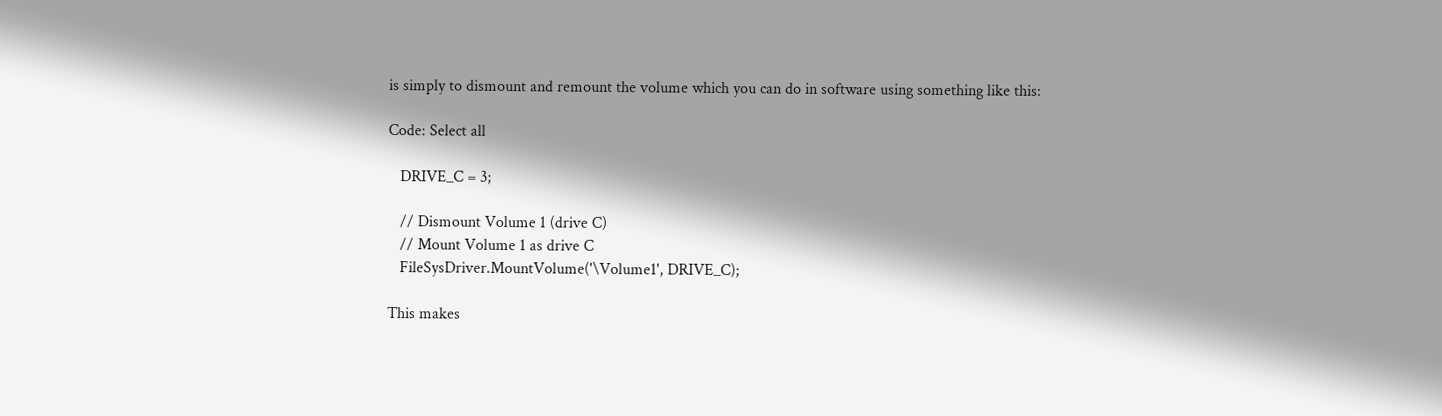is simply to dismount and remount the volume which you can do in software using something like this:

Code: Select all

   DRIVE_C = 3;

   // Dismount Volume 1 (drive C)
   // Mount Volume 1 as drive C
   FileSysDriver.MountVolume('\Volume1', DRIVE_C);

This makes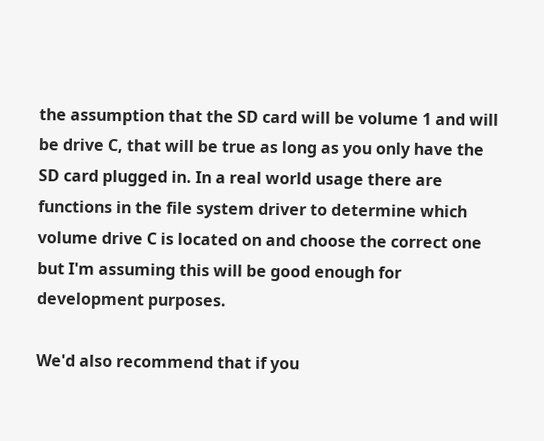the assumption that the SD card will be volume 1 and will be drive C, that will be true as long as you only have the SD card plugged in. In a real world usage there are functions in the file system driver to determine which volume drive C is located on and choose the correct one but I'm assuming this will be good enough for development purposes.

We'd also recommend that if you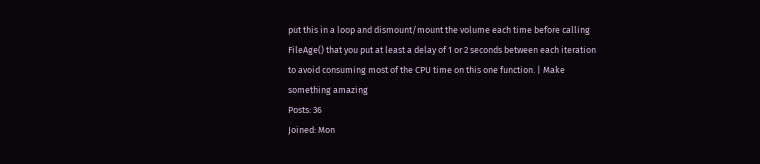put this in a loop and dismount/mount the volume each time before calling FileAge() that you put at least a delay of 1 or 2 seconds between each iteration to avoid consuming most of the CPU time on this one function. | Make something amazing
Posts: 36
Joined: Mon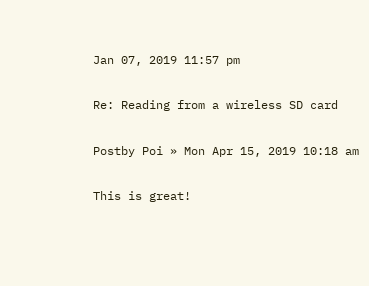Jan 07, 2019 11:57 pm

Re: Reading from a wireless SD card

Postby Poi » Mon Apr 15, 2019 10:18 am

This is great!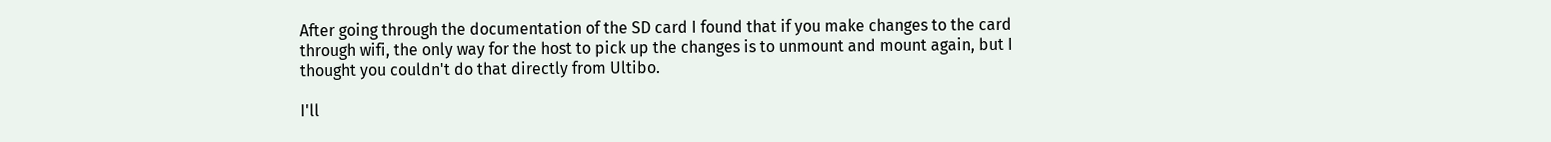After going through the documentation of the SD card I found that if you make changes to the card through wifi, the only way for the host to pick up the changes is to unmount and mount again, but I thought you couldn't do that directly from Ultibo.

I'll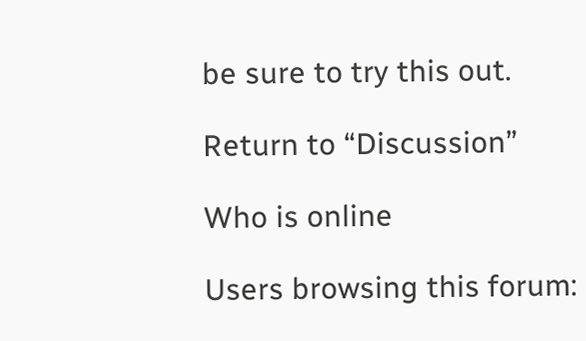be sure to try this out.

Return to “Discussion”

Who is online

Users browsing this forum: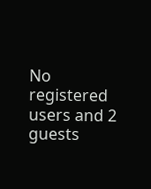No registered users and 2 guests